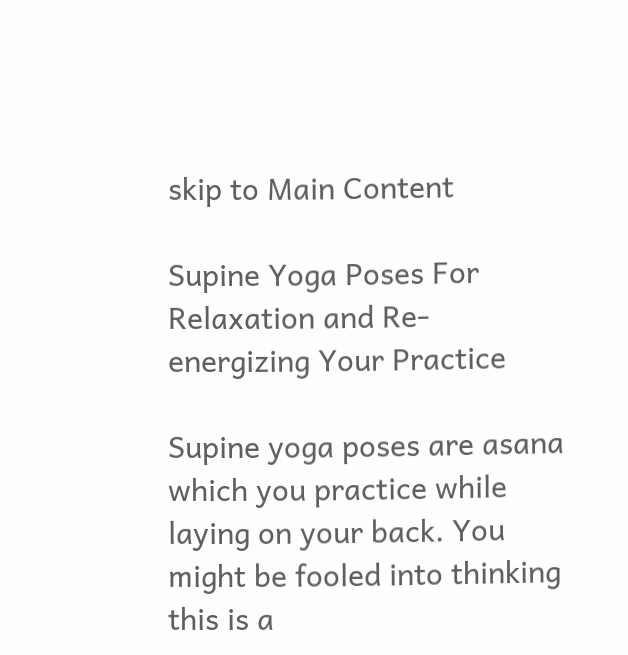skip to Main Content

Supine Yoga Poses For Relaxation and Re-energizing Your Practice

Supine yoga poses are asana which you practice while laying on your back. You might be fooled into thinking this is a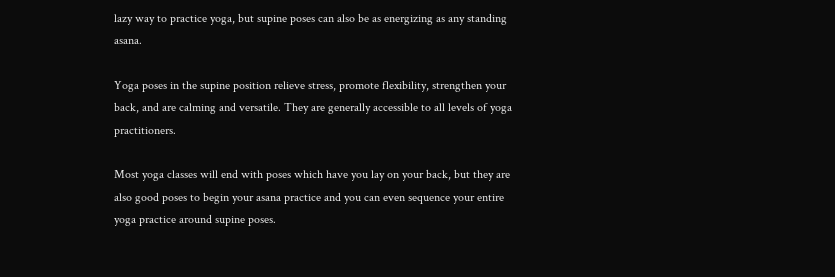lazy way to practice yoga, but supine poses can also be as energizing as any standing asana.

Yoga poses in the supine position relieve stress, promote flexibility, strengthen your back, and are calming and versatile. They are generally accessible to all levels of yoga practitioners.

Most yoga classes will end with poses which have you lay on your back, but they are also good poses to begin your asana practice and you can even sequence your entire yoga practice around supine poses.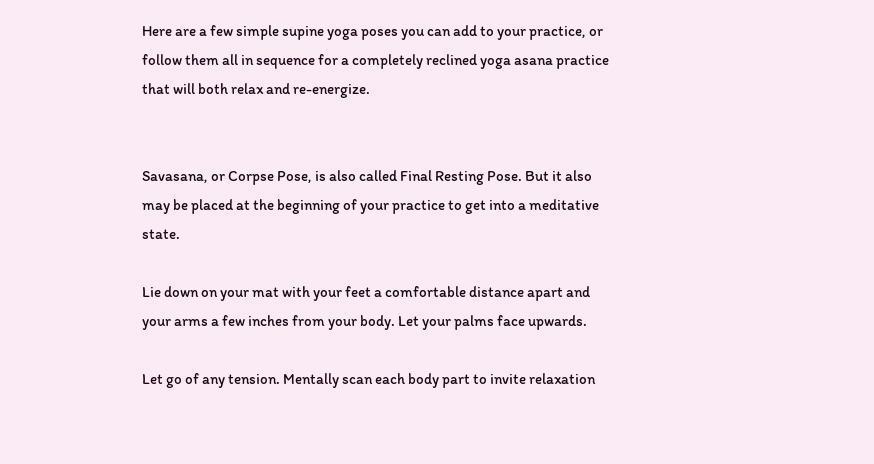Here are a few simple supine yoga poses you can add to your practice, or follow them all in sequence for a completely reclined yoga asana practice that will both relax and re-energize.


Savasana, or Corpse Pose, is also called Final Resting Pose. But it also may be placed at the beginning of your practice to get into a meditative state.

Lie down on your mat with your feet a comfortable distance apart and your arms a few inches from your body. Let your palms face upwards.

Let go of any tension. Mentally scan each body part to invite relaxation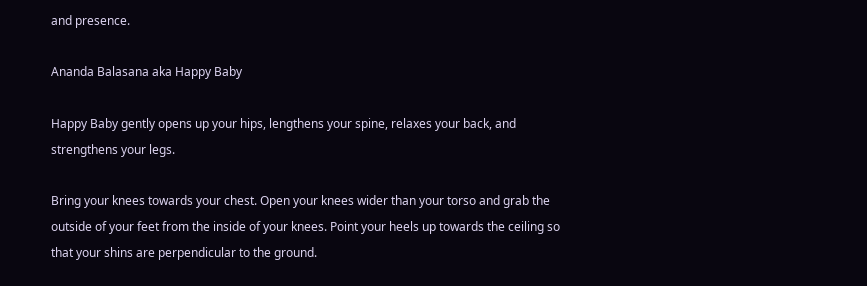and presence.

Ananda Balasana aka Happy Baby

Happy Baby gently opens up your hips, lengthens your spine, relaxes your back, and strengthens your legs.

Bring your knees towards your chest. Open your knees wider than your torso and grab the outside of your feet from the inside of your knees. Point your heels up towards the ceiling so that your shins are perpendicular to the ground.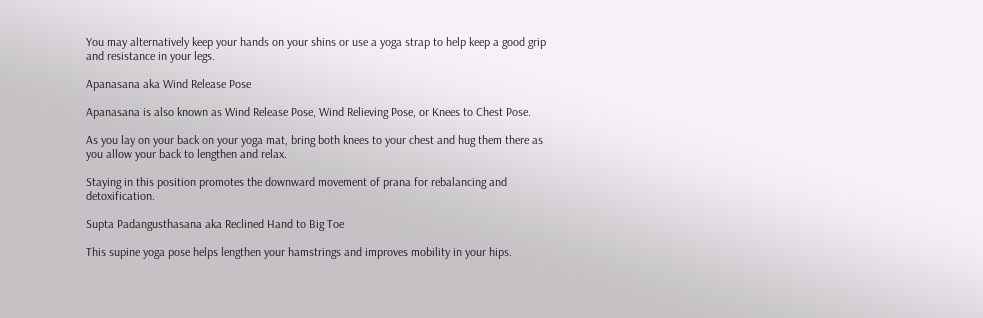You may alternatively keep your hands on your shins or use a yoga strap to help keep a good grip and resistance in your legs.

Apanasana aka Wind Release Pose

Apanasana is also known as Wind Release Pose, Wind Relieving Pose, or Knees to Chest Pose.

As you lay on your back on your yoga mat, bring both knees to your chest and hug them there as you allow your back to lengthen and relax.

Staying in this position promotes the downward movement of prana for rebalancing and detoxification.

Supta Padangusthasana aka Reclined Hand to Big Toe

This supine yoga pose helps lengthen your hamstrings and improves mobility in your hips.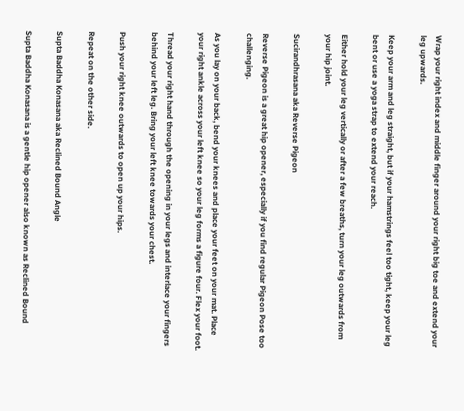Wrap your right index and middle finger around your right big toe and extend your leg upwards.

Keep your arm and leg straight, but if your hamstrings feel too tight, keep your leg bent or use a yoga strap to extend your reach.

Either hold your leg vertically or after a few breaths, turn your leg outwards from your hip joint.

Sucirandhrasana aka Reverse Pigeon

Reverse Pigeon is a great hip opener, especially if you find regular Pigeon Pose too challenging.

As you lay on your back, bend your knees and place your feet on your mat. Place your right ankle across your left knee so your leg forms a figure four. Flex your foot.

Thread your right hand through the opening in your legs and interlace your fingers behind your left leg. Bring your left knee towards your chest.

Push your right knee outwards to open up your hips.

Repeat on the other side.

Supta Baddha Konasana aka Reclined Bound Angle

Supta Baddha Konasana is a gentle hip opener also known as Reclined Bound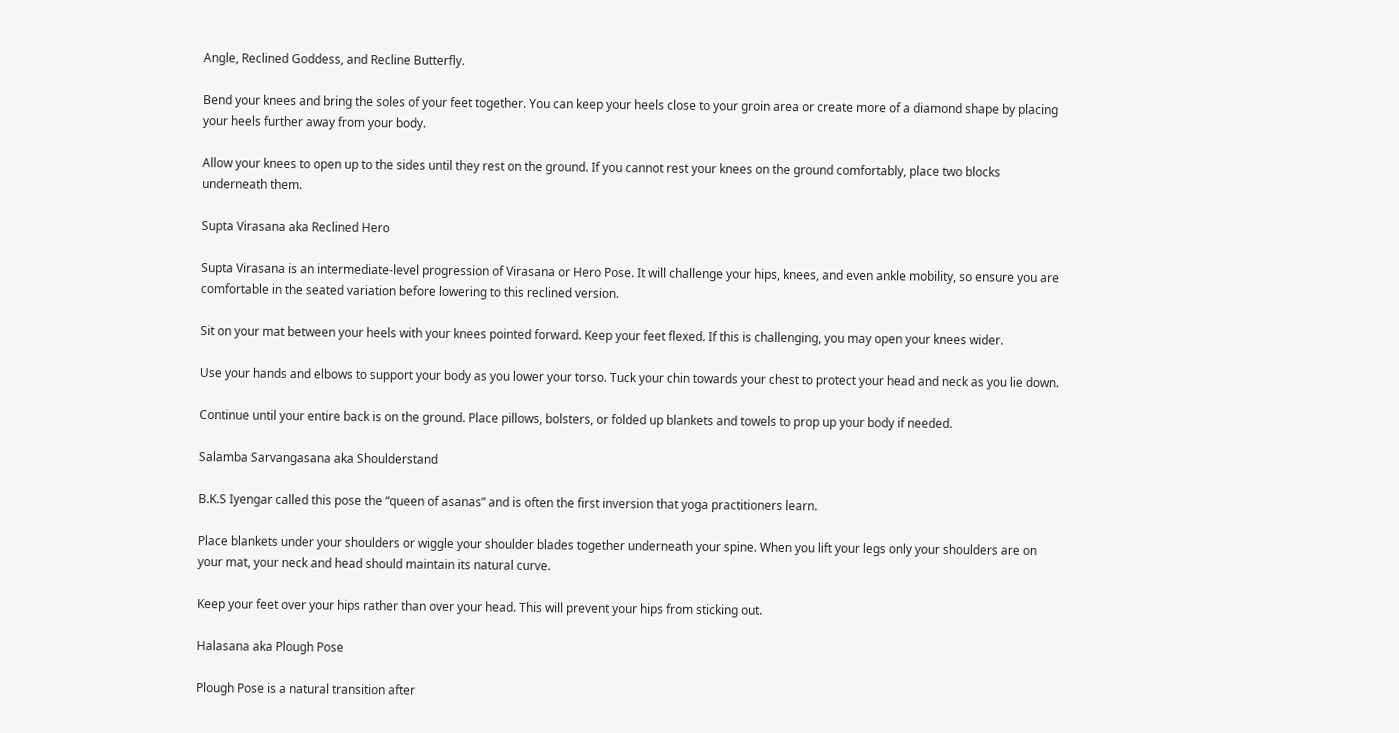Angle, Reclined Goddess, and Recline Butterfly.

Bend your knees and bring the soles of your feet together. You can keep your heels close to your groin area or create more of a diamond shape by placing your heels further away from your body.

Allow your knees to open up to the sides until they rest on the ground. If you cannot rest your knees on the ground comfortably, place two blocks underneath them.

Supta Virasana aka Reclined Hero

Supta Virasana is an intermediate-level progression of Virasana or Hero Pose. It will challenge your hips, knees, and even ankle mobility, so ensure you are comfortable in the seated variation before lowering to this reclined version.

Sit on your mat between your heels with your knees pointed forward. Keep your feet flexed. If this is challenging, you may open your knees wider.

Use your hands and elbows to support your body as you lower your torso. Tuck your chin towards your chest to protect your head and neck as you lie down.

Continue until your entire back is on the ground. Place pillows, bolsters, or folded up blankets and towels to prop up your body if needed.

Salamba Sarvangasana aka Shoulderstand

B.K.S Iyengar called this pose the “queen of asanas” and is often the first inversion that yoga practitioners learn.

Place blankets under your shoulders or wiggle your shoulder blades together underneath your spine. When you lift your legs only your shoulders are on your mat, your neck and head should maintain its natural curve.

Keep your feet over your hips rather than over your head. This will prevent your hips from sticking out.

Halasana aka Plough Pose

Plough Pose is a natural transition after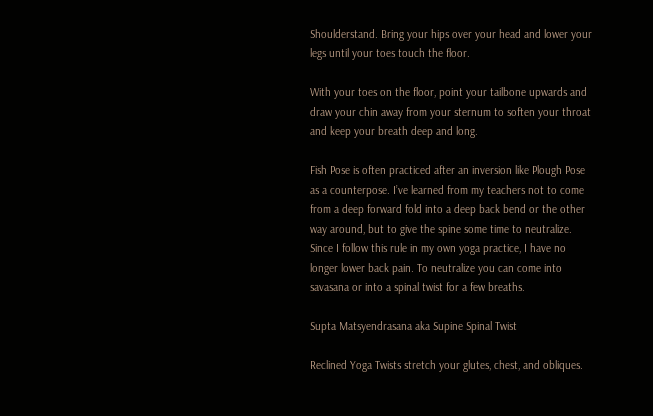Shoulderstand. Bring your hips over your head and lower your legs until your toes touch the floor.

With your toes on the floor, point your tailbone upwards and draw your chin away from your sternum to soften your throat and keep your breath deep and long.

Fish Pose is often practiced after an inversion like Plough Pose as a counterpose. I’ve learned from my teachers not to come from a deep forward fold into a deep back bend or the other way around, but to give the spine some time to neutralize. Since I follow this rule in my own yoga practice, I have no longer lower back pain. To neutralize you can come into savasana or into a spinal twist for a few breaths.

Supta Matsyendrasana aka Supine Spinal Twist

Reclined Yoga Twists stretch your glutes, chest, and obliques.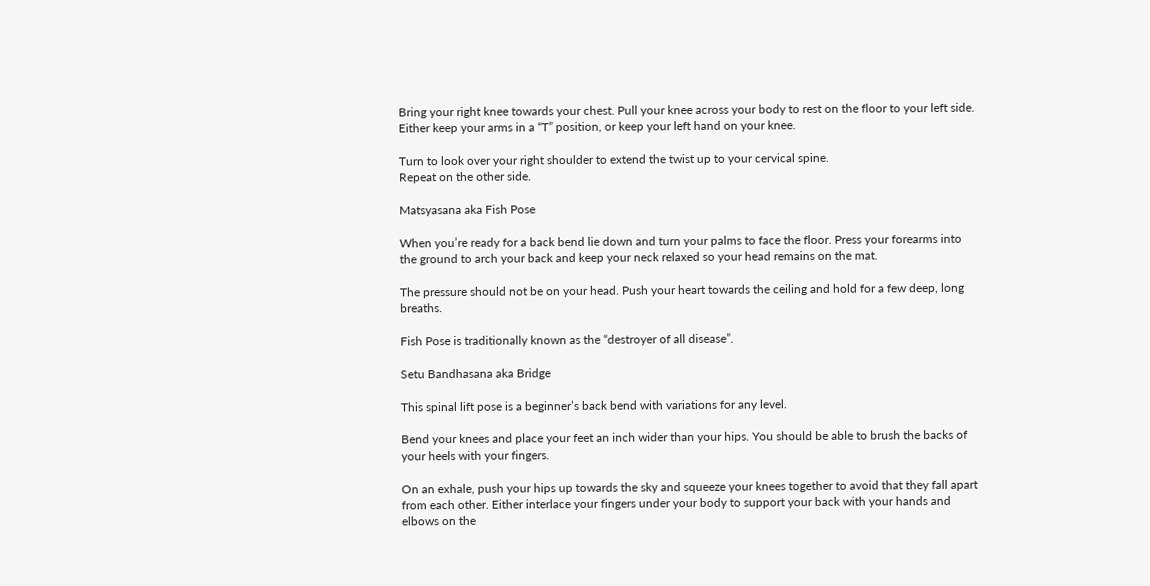Bring your right knee towards your chest. Pull your knee across your body to rest on the floor to your left side. Either keep your arms in a “T” position, or keep your left hand on your knee.

Turn to look over your right shoulder to extend the twist up to your cervical spine.
Repeat on the other side.

Matsyasana aka Fish Pose

When you’re ready for a back bend lie down and turn your palms to face the floor. Press your forearms into the ground to arch your back and keep your neck relaxed so your head remains on the mat.

The pressure should not be on your head. Push your heart towards the ceiling and hold for a few deep, long breaths.

Fish Pose is traditionally known as the “destroyer of all disease”.

Setu Bandhasana aka Bridge

This spinal lift pose is a beginner’s back bend with variations for any level.

Bend your knees and place your feet an inch wider than your hips. You should be able to brush the backs of your heels with your fingers.

On an exhale, push your hips up towards the sky and squeeze your knees together to avoid that they fall apart from each other. Either interlace your fingers under your body to support your back with your hands and elbows on the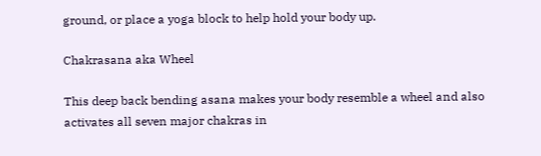ground, or place a yoga block to help hold your body up.

Chakrasana aka Wheel

This deep back bending asana makes your body resemble a wheel and also activates all seven major chakras in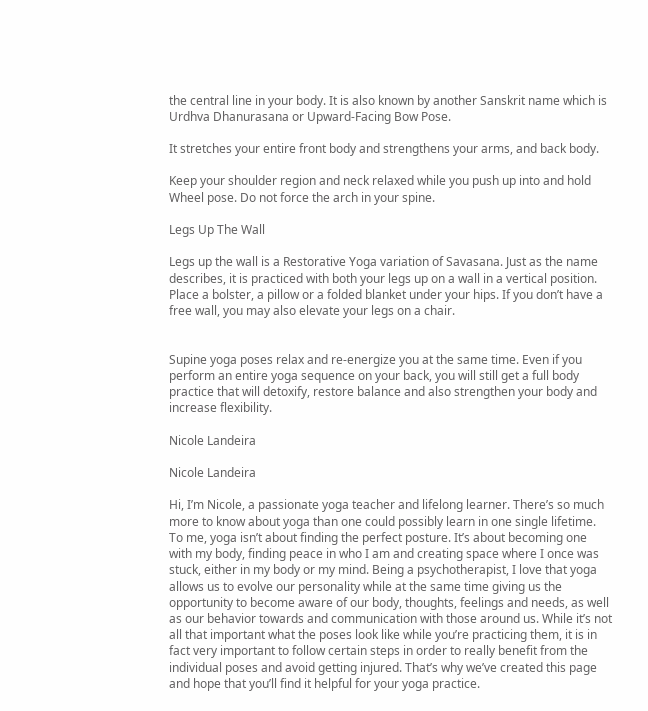the central line in your body. It is also known by another Sanskrit name which is Urdhva Dhanurasana or Upward-Facing Bow Pose.

It stretches your entire front body and strengthens your arms, and back body.

Keep your shoulder region and neck relaxed while you push up into and hold Wheel pose. Do not force the arch in your spine.

Legs Up The Wall

Legs up the wall is a Restorative Yoga variation of Savasana. Just as the name describes, it is practiced with both your legs up on a wall in a vertical position. Place a bolster, a pillow or a folded blanket under your hips. If you don’t have a free wall, you may also elevate your legs on a chair.


Supine yoga poses relax and re-energize you at the same time. Even if you perform an entire yoga sequence on your back, you will still get a full body practice that will detoxify, restore balance and also strengthen your body and increase flexibility.

Nicole Landeira

Nicole Landeira

Hi, I’m Nicole, a passionate yoga teacher and lifelong learner. There’s so much more to know about yoga than one could possibly learn in one single lifetime. To me, yoga isn’t about finding the perfect posture. It’s about becoming one with my body, finding peace in who I am and creating space where I once was stuck, either in my body or my mind. Being a psychotherapist, I love that yoga allows us to evolve our personality while at the same time giving us the opportunity to become aware of our body, thoughts, feelings and needs, as well as our behavior towards and communication with those around us. While it’s not all that important what the poses look like while you’re practicing them, it is in fact very important to follow certain steps in order to really benefit from the individual poses and avoid getting injured. That’s why we’ve created this page and hope that you’ll find it helpful for your yoga practice.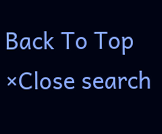Back To Top
×Close search